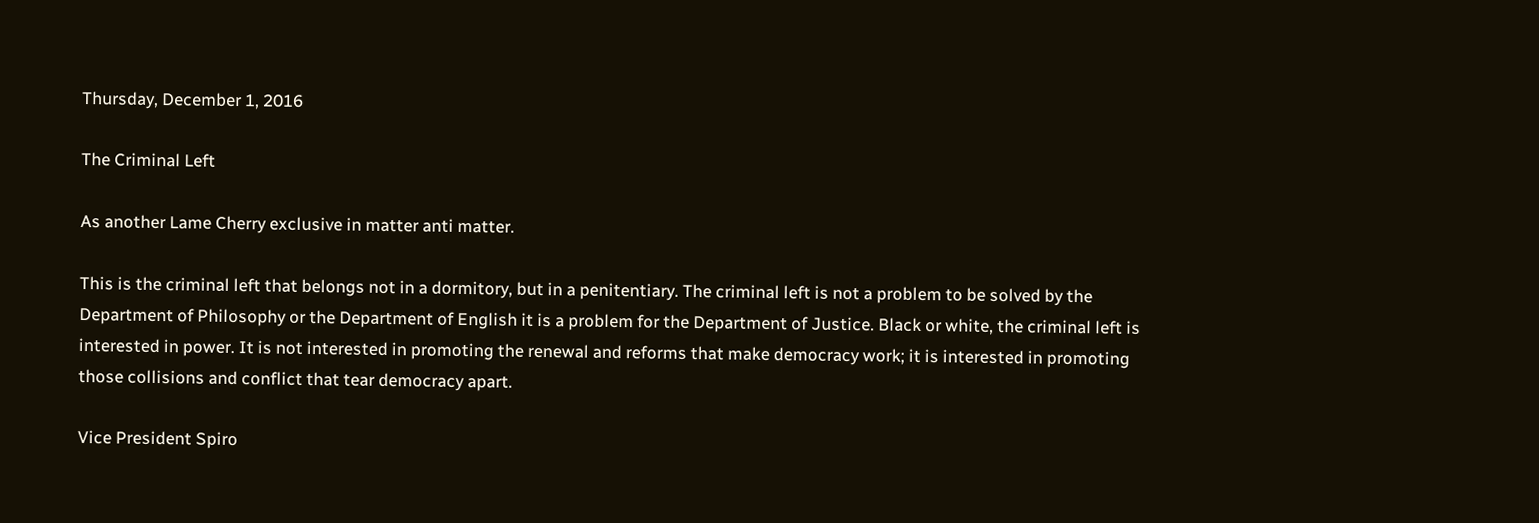Thursday, December 1, 2016

The Criminal Left

As another Lame Cherry exclusive in matter anti matter.

This is the criminal left that belongs not in a dormitory, but in a penitentiary. The criminal left is not a problem to be solved by the Department of Philosophy or the Department of English it is a problem for the Department of Justice. Black or white, the criminal left is interested in power. It is not interested in promoting the renewal and reforms that make democracy work; it is interested in promoting those collisions and conflict that tear democracy apart.

Vice President Spiro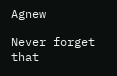Agnew

Never forget that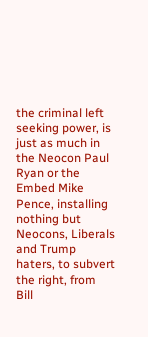the criminal left seeking power, is just as much in the Neocon Paul Ryan or the Embed Mike Pence, installing nothing but Neocons, Liberals and Trump haters, to subvert the right, from  Bill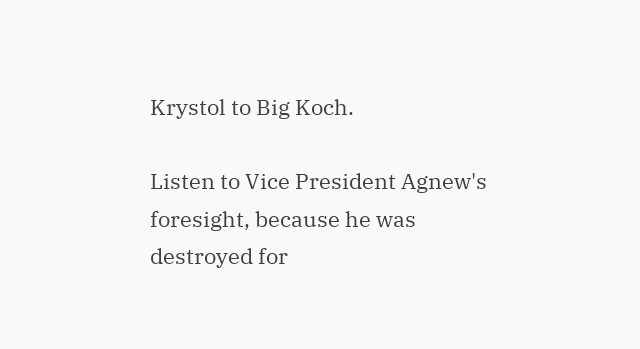Krystol to Big Koch.

Listen to Vice President Agnew's foresight, because he was destroyed for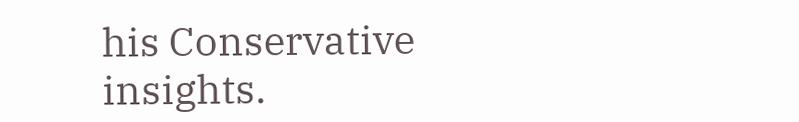his Conservative insights.